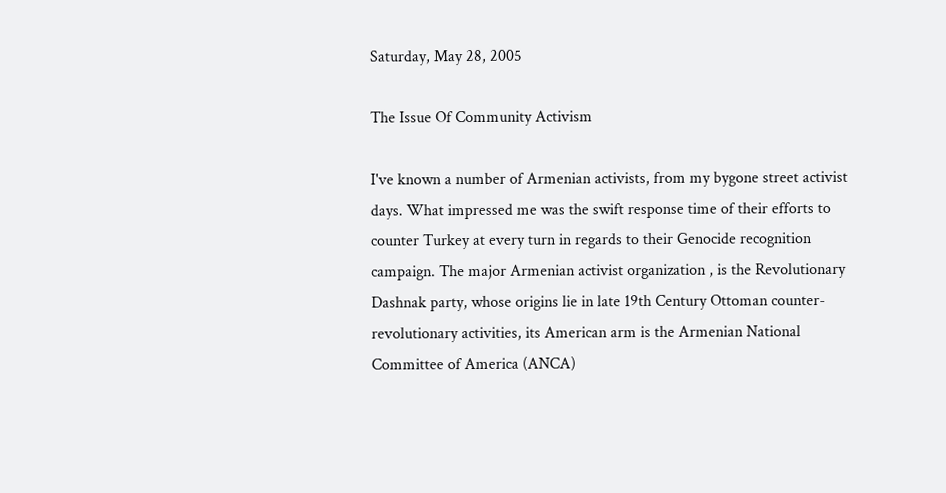Saturday, May 28, 2005

The Issue Of Community Activism

I've known a number of Armenian activists, from my bygone street activist days. What impressed me was the swift response time of their efforts to counter Turkey at every turn in regards to their Genocide recognition campaign. The major Armenian activist organization , is the Revolutionary Dashnak party, whose origins lie in late 19th Century Ottoman counter-revolutionary activities, its American arm is the Armenian National Committee of America (ANCA)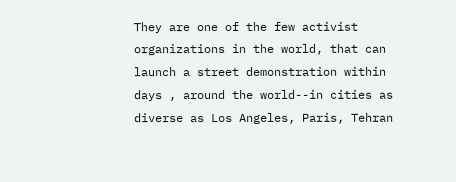They are one of the few activist organizations in the world, that can launch a street demonstration within days , around the world--in cities as diverse as Los Angeles, Paris, Tehran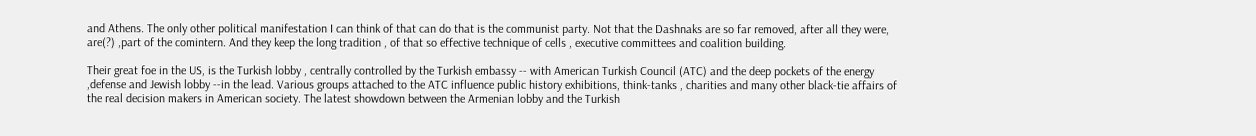and Athens. The only other political manifestation I can think of that can do that is the communist party. Not that the Dashnaks are so far removed, after all they were, are(?) ,part of the comintern. And they keep the long tradition , of that so effective technique of cells , executive committees and coalition building.

Their great foe in the US, is the Turkish lobby , centrally controlled by the Turkish embassy -- with American Turkish Council (ATC) and the deep pockets of the energy ,defense and Jewish lobby --in the lead. Various groups attached to the ATC influence public history exhibitions, think-tanks , charities and many other black-tie affairs of the real decision makers in American society. The latest showdown between the Armenian lobby and the Turkish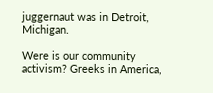juggernaut was in Detroit, Michigan.

Were is our community activism? Greeks in America,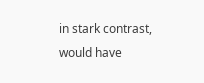in stark contrast, would have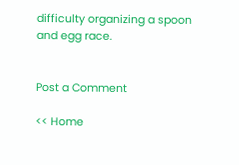difficulty organizing a spoon and egg race.


Post a Comment

<< Home